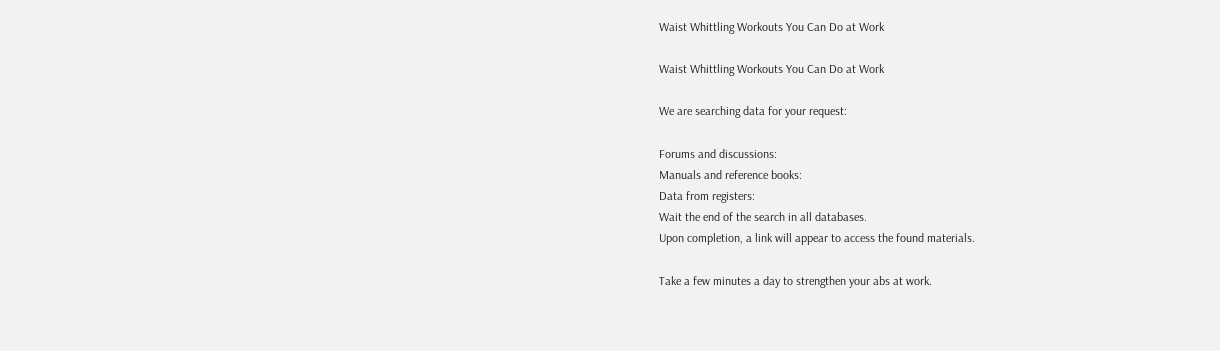Waist Whittling Workouts You Can Do at Work

Waist Whittling Workouts You Can Do at Work

We are searching data for your request:

Forums and discussions:
Manuals and reference books:
Data from registers:
Wait the end of the search in all databases.
Upon completion, a link will appear to access the found materials.

Take a few minutes a day to strengthen your abs at work.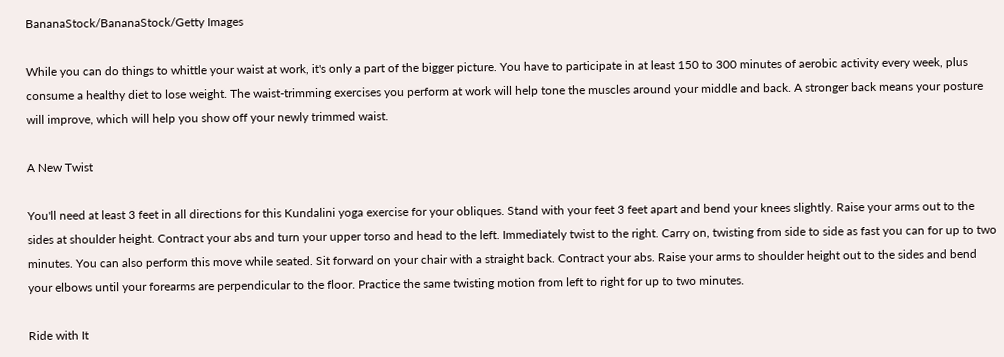BananaStock/BananaStock/Getty Images

While you can do things to whittle your waist at work, it's only a part of the bigger picture. You have to participate in at least 150 to 300 minutes of aerobic activity every week, plus consume a healthy diet to lose weight. The waist-trimming exercises you perform at work will help tone the muscles around your middle and back. A stronger back means your posture will improve, which will help you show off your newly trimmed waist.

A New Twist

You'll need at least 3 feet in all directions for this Kundalini yoga exercise for your obliques. Stand with your feet 3 feet apart and bend your knees slightly. Raise your arms out to the sides at shoulder height. Contract your abs and turn your upper torso and head to the left. Immediately twist to the right. Carry on, twisting from side to side as fast you can for up to two minutes. You can also perform this move while seated. Sit forward on your chair with a straight back. Contract your abs. Raise your arms to shoulder height out to the sides and bend your elbows until your forearms are perpendicular to the floor. Practice the same twisting motion from left to right for up to two minutes.

Ride with It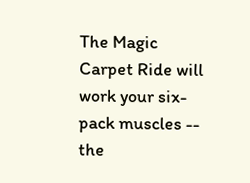The Magic Carpet Ride will work your six-pack muscles -- the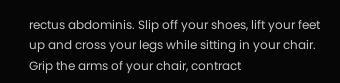rectus abdominis. Slip off your shoes, lift your feet up and cross your legs while sitting in your chair. Grip the arms of your chair, contract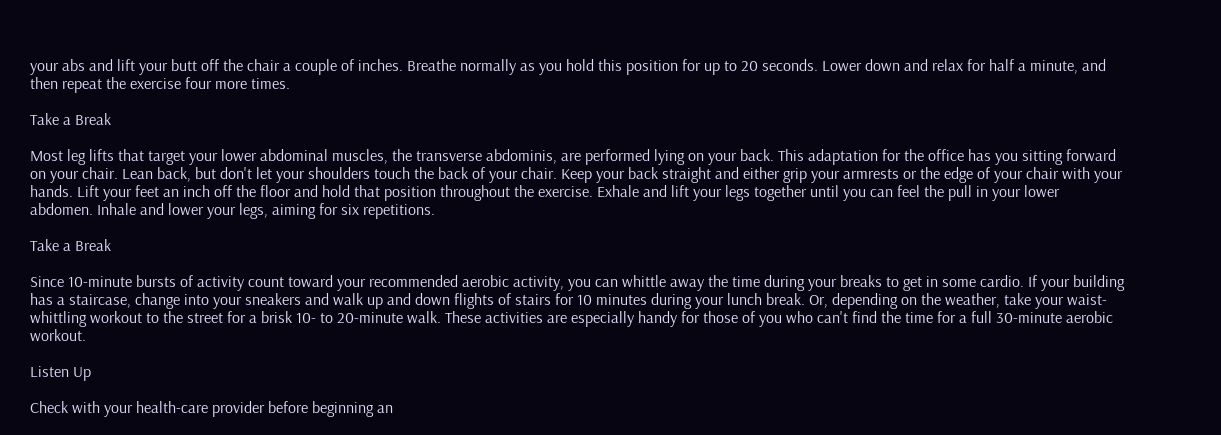your abs and lift your butt off the chair a couple of inches. Breathe normally as you hold this position for up to 20 seconds. Lower down and relax for half a minute, and then repeat the exercise four more times.

Take a Break

Most leg lifts that target your lower abdominal muscles, the transverse abdominis, are performed lying on your back. This adaptation for the office has you sitting forward on your chair. Lean back, but don't let your shoulders touch the back of your chair. Keep your back straight and either grip your armrests or the edge of your chair with your hands. Lift your feet an inch off the floor and hold that position throughout the exercise. Exhale and lift your legs together until you can feel the pull in your lower abdomen. Inhale and lower your legs, aiming for six repetitions.

Take a Break

Since 10-minute bursts of activity count toward your recommended aerobic activity, you can whittle away the time during your breaks to get in some cardio. If your building has a staircase, change into your sneakers and walk up and down flights of stairs for 10 minutes during your lunch break. Or, depending on the weather, take your waist-whittling workout to the street for a brisk 10- to 20-minute walk. These activities are especially handy for those of you who can't find the time for a full 30-minute aerobic workout.

Listen Up

Check with your health-care provider before beginning an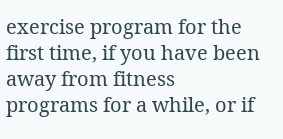exercise program for the first time, if you have been away from fitness programs for a while, or if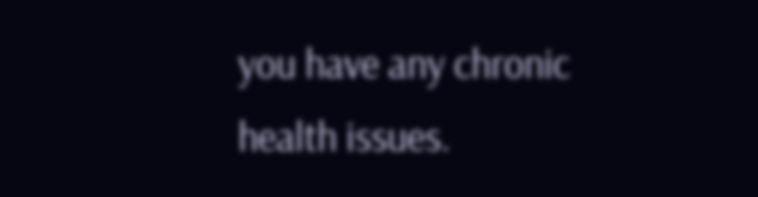you have any chronic health issues.